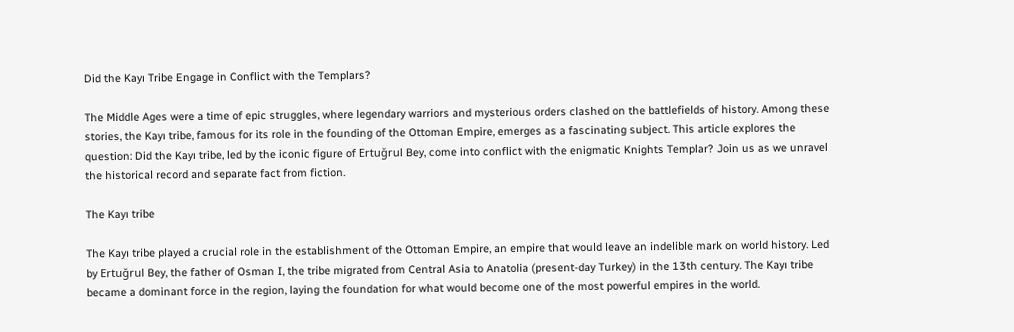Did the Kayı Tribe Engage in Conflict with the Templars?

The Middle Ages were a time of epic struggles, where legendary warriors and mysterious orders clashed on the battlefields of history. Among these stories, the Kayı tribe, famous for its role in the founding of the Ottoman Empire, emerges as a fascinating subject. This article explores the question: Did the Kayı tribe, led by the iconic figure of Ertuğrul Bey, come into conflict with the enigmatic Knights Templar? Join us as we unravel the historical record and separate fact from fiction.

The Kayı tribe

The Kayı tribe played a crucial role in the establishment of the Ottoman Empire, an empire that would leave an indelible mark on world history. Led by Ertuğrul Bey, the father of Osman I, the tribe migrated from Central Asia to Anatolia (present-day Turkey) in the 13th century. The Kayı tribe became a dominant force in the region, laying the foundation for what would become one of the most powerful empires in the world.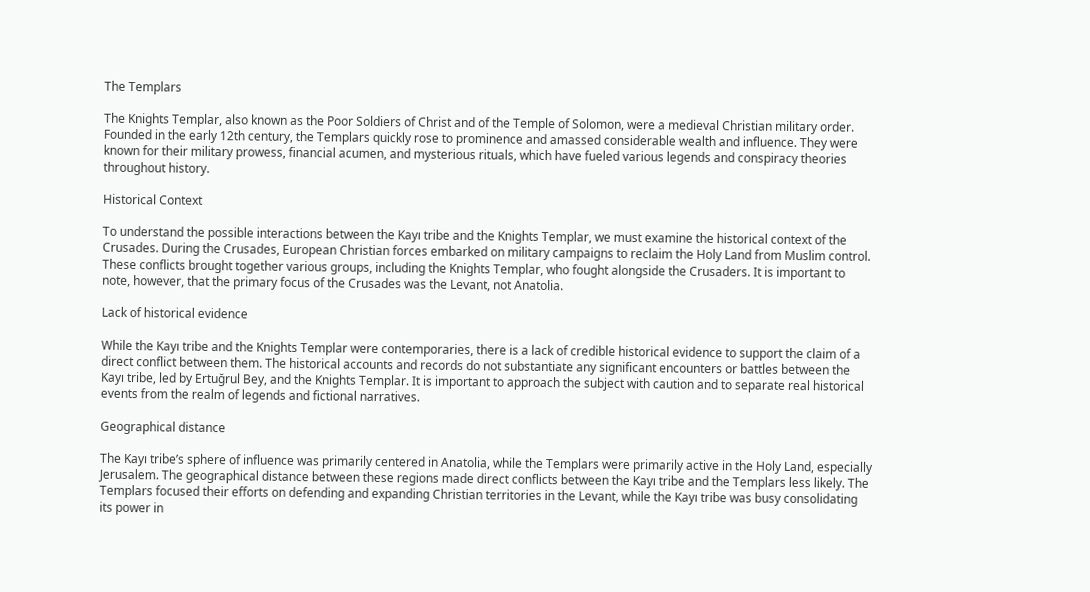The Templars

The Knights Templar, also known as the Poor Soldiers of Christ and of the Temple of Solomon, were a medieval Christian military order. Founded in the early 12th century, the Templars quickly rose to prominence and amassed considerable wealth and influence. They were known for their military prowess, financial acumen, and mysterious rituals, which have fueled various legends and conspiracy theories throughout history.

Historical Context

To understand the possible interactions between the Kayı tribe and the Knights Templar, we must examine the historical context of the Crusades. During the Crusades, European Christian forces embarked on military campaigns to reclaim the Holy Land from Muslim control. These conflicts brought together various groups, including the Knights Templar, who fought alongside the Crusaders. It is important to note, however, that the primary focus of the Crusades was the Levant, not Anatolia.

Lack of historical evidence

While the Kayı tribe and the Knights Templar were contemporaries, there is a lack of credible historical evidence to support the claim of a direct conflict between them. The historical accounts and records do not substantiate any significant encounters or battles between the Kayı tribe, led by Ertuğrul Bey, and the Knights Templar. It is important to approach the subject with caution and to separate real historical events from the realm of legends and fictional narratives.

Geographical distance

The Kayı tribe’s sphere of influence was primarily centered in Anatolia, while the Templars were primarily active in the Holy Land, especially Jerusalem. The geographical distance between these regions made direct conflicts between the Kayı tribe and the Templars less likely. The Templars focused their efforts on defending and expanding Christian territories in the Levant, while the Kayı tribe was busy consolidating its power in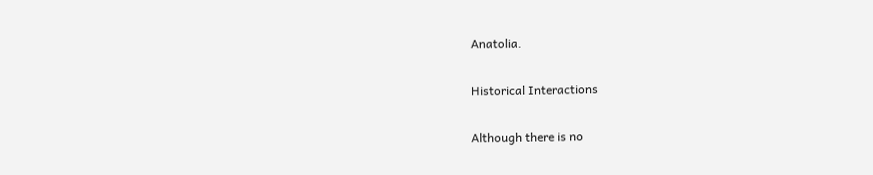Anatolia.

Historical Interactions

Although there is no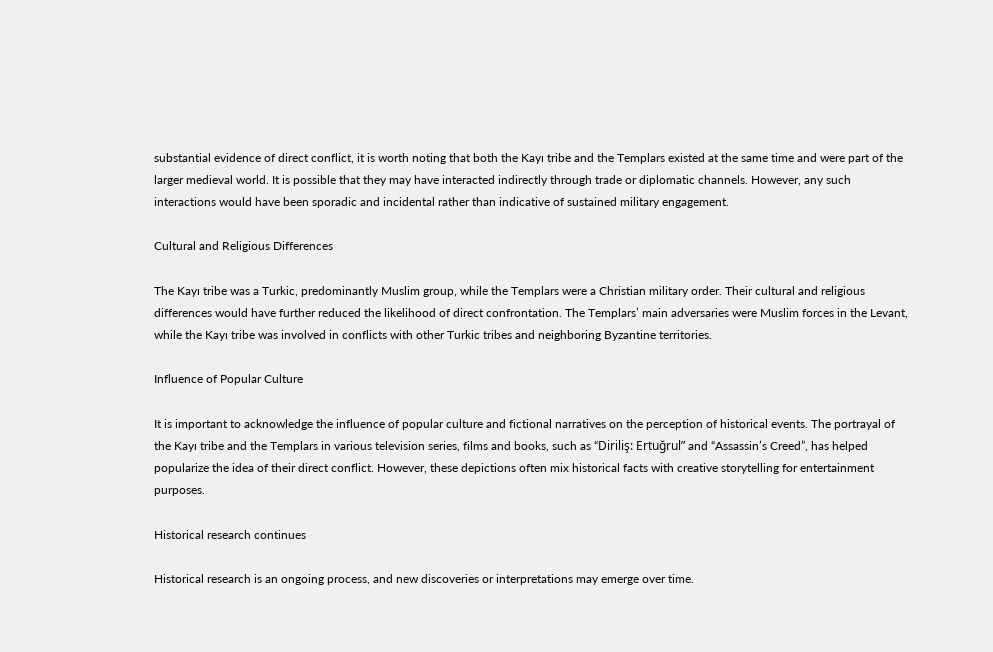substantial evidence of direct conflict, it is worth noting that both the Kayı tribe and the Templars existed at the same time and were part of the larger medieval world. It is possible that they may have interacted indirectly through trade or diplomatic channels. However, any such interactions would have been sporadic and incidental rather than indicative of sustained military engagement.

Cultural and Religious Differences

The Kayı tribe was a Turkic, predominantly Muslim group, while the Templars were a Christian military order. Their cultural and religious differences would have further reduced the likelihood of direct confrontation. The Templars’ main adversaries were Muslim forces in the Levant, while the Kayı tribe was involved in conflicts with other Turkic tribes and neighboring Byzantine territories.

Influence of Popular Culture

It is important to acknowledge the influence of popular culture and fictional narratives on the perception of historical events. The portrayal of the Kayı tribe and the Templars in various television series, films and books, such as “Diriliş: Ertuğrul” and “Assassin’s Creed”, has helped popularize the idea of their direct conflict. However, these depictions often mix historical facts with creative storytelling for entertainment purposes.

Historical research continues

Historical research is an ongoing process, and new discoveries or interpretations may emerge over time.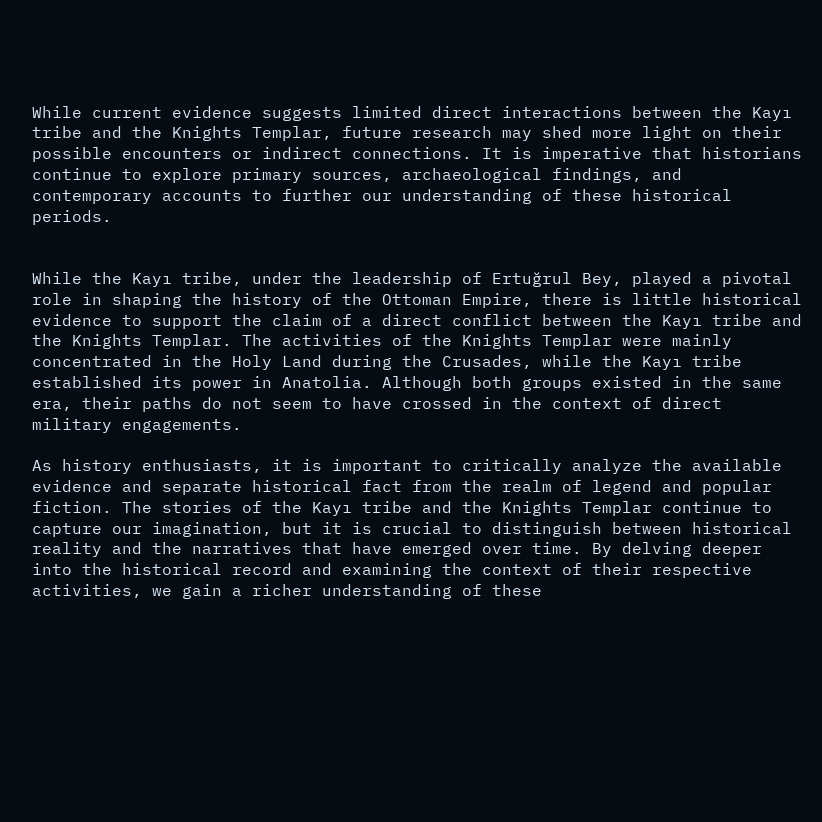While current evidence suggests limited direct interactions between the Kayı tribe and the Knights Templar, future research may shed more light on their possible encounters or indirect connections. It is imperative that historians continue to explore primary sources, archaeological findings, and contemporary accounts to further our understanding of these historical periods.


While the Kayı tribe, under the leadership of Ertuğrul Bey, played a pivotal role in shaping the history of the Ottoman Empire, there is little historical evidence to support the claim of a direct conflict between the Kayı tribe and the Knights Templar. The activities of the Knights Templar were mainly concentrated in the Holy Land during the Crusades, while the Kayı tribe established its power in Anatolia. Although both groups existed in the same era, their paths do not seem to have crossed in the context of direct military engagements.

As history enthusiasts, it is important to critically analyze the available evidence and separate historical fact from the realm of legend and popular fiction. The stories of the Kayı tribe and the Knights Templar continue to capture our imagination, but it is crucial to distinguish between historical reality and the narratives that have emerged over time. By delving deeper into the historical record and examining the context of their respective activities, we gain a richer understanding of these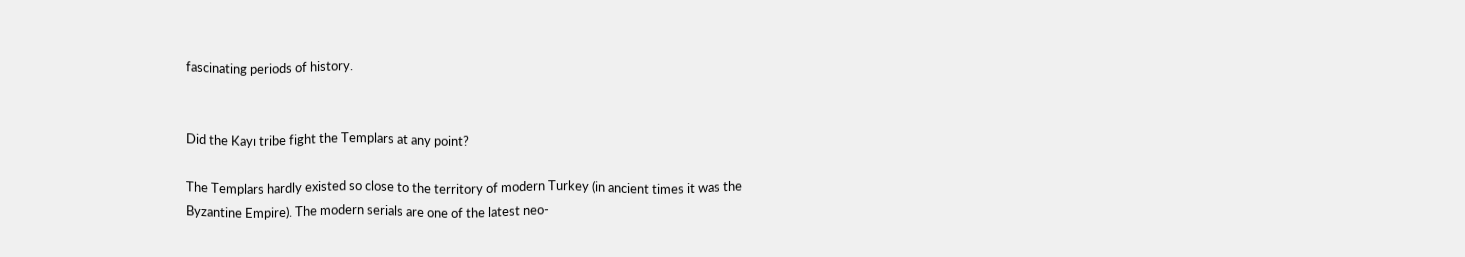fascinating periods of history.


Did the Kayı tribe fight the Templars at any point?

The Templars hardly existed so close to the territory of modern Turkey (in ancient times it was the Byzantine Empire). The modern serials are one of the latest neo-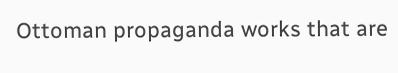Ottoman propaganda works that are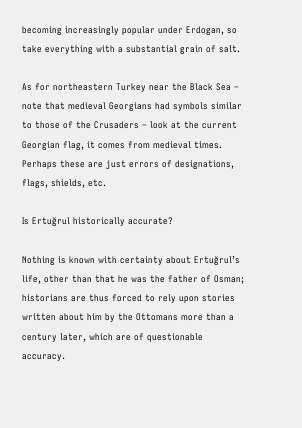becoming increasingly popular under Erdogan, so take everything with a substantial grain of salt.

As for northeastern Turkey near the Black Sea – note that medieval Georgians had symbols similar to those of the Crusaders – look at the current Georgian flag, it comes from medieval times. Perhaps these are just errors of designations, flags, shields, etc.

Is Ertuğrul historically accurate?

Nothing is known with certainty about Ertuğrul’s life, other than that he was the father of Osman; historians are thus forced to rely upon stories written about him by the Ottomans more than a century later, which are of questionable accuracy.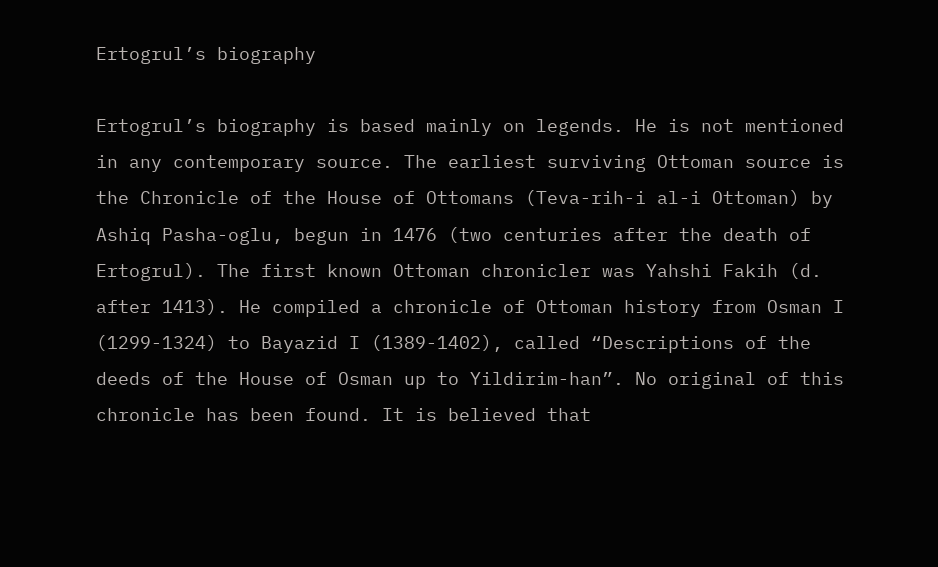Ertogrul’s biography

Ertogrul’s biography is based mainly on legends. He is not mentioned in any contemporary source. The earliest surviving Ottoman source is the Chronicle of the House of Ottomans (Teva-rih-i al-i Ottoman) by Ashiq Pasha-oglu, begun in 1476 (two centuries after the death of Ertogrul). The first known Ottoman chronicler was Yahshi Fakih (d. after 1413). He compiled a chronicle of Ottoman history from Osman I (1299-1324) to Bayazid I (1389-1402), called “Descriptions of the deeds of the House of Osman up to Yildirim-han”. No original of this chronicle has been found. It is believed that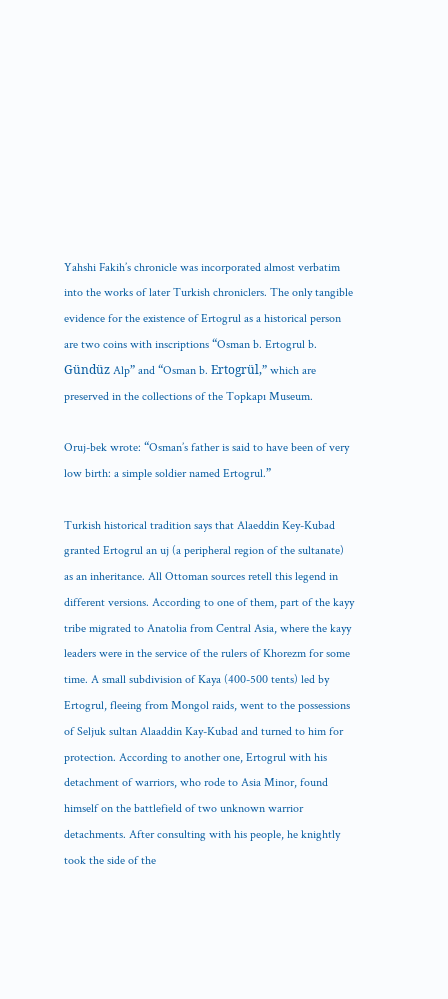Yahshi Fakih’s chronicle was incorporated almost verbatim into the works of later Turkish chroniclers. The only tangible evidence for the existence of Ertogrul as a historical person are two coins with inscriptions “Osman b. Ertogrul b. Gündüz Alp” and “Osman b. Ertogrül,” which are preserved in the collections of the Topkapı Museum.

Oruj-bek wrote: “Osman’s father is said to have been of very low birth: a simple soldier named Ertogrul.”

Turkish historical tradition says that Alaeddin Key-Kubad granted Ertogrul an uj (a peripheral region of the sultanate) as an inheritance. All Ottoman sources retell this legend in different versions. According to one of them, part of the kayy tribe migrated to Anatolia from Central Asia, where the kayy leaders were in the service of the rulers of Khorezm for some time. A small subdivision of Kaya (400-500 tents) led by Ertogrul, fleeing from Mongol raids, went to the possessions of Seljuk sultan Alaaddin Kay-Kubad and turned to him for protection. According to another one, Ertogrul with his detachment of warriors, who rode to Asia Minor, found himself on the battlefield of two unknown warrior detachments. After consulting with his people, he knightly took the side of the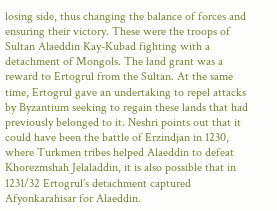losing side, thus changing the balance of forces and ensuring their victory. These were the troops of Sultan Alaeddin Kay-Kubad fighting with a detachment of Mongols. The land grant was a reward to Ertogrul from the Sultan. At the same time, Ertogrul gave an undertaking to repel attacks by Byzantium seeking to regain these lands that had previously belonged to it. Neshri points out that it could have been the battle of Erzindjan in 1230, where Turkmen tribes helped Alaeddin to defeat Khorezmshah Jelaladdin, it is also possible that in 1231/32 Ertogrul’s detachment captured Afyonkarahisar for Alaeddin.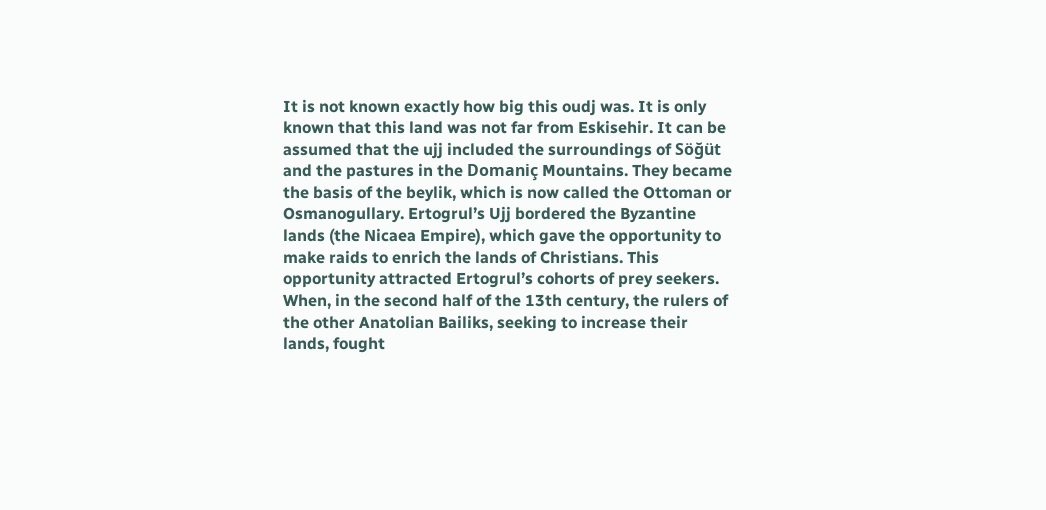It is not known exactly how big this oudj was. It is only known that this land was not far from Eskisehir. It can be assumed that the ujj included the surroundings of Söğüt and the pastures in the Domaniç Mountains. They became the basis of the beylik, which is now called the Ottoman or Osmanogullary. Ertogrul’s Ujj bordered the Byzantine lands (the Nicaea Empire), which gave the opportunity to make raids to enrich the lands of Christians. This opportunity attracted Ertogrul’s cohorts of prey seekers. When, in the second half of the 13th century, the rulers of the other Anatolian Bailiks, seeking to increase their lands, fought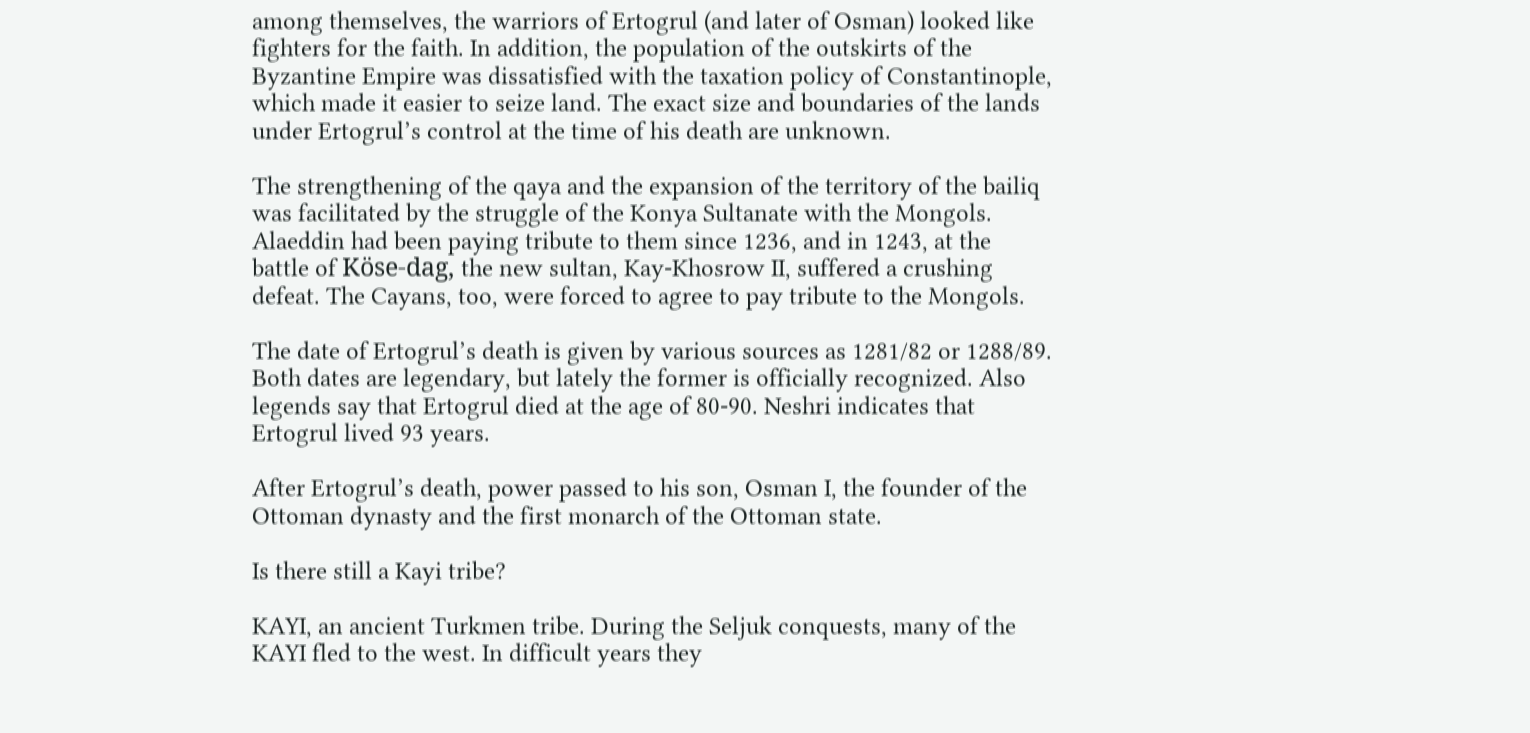among themselves, the warriors of Ertogrul (and later of Osman) looked like fighters for the faith. In addition, the population of the outskirts of the Byzantine Empire was dissatisfied with the taxation policy of Constantinople, which made it easier to seize land. The exact size and boundaries of the lands under Ertogrul’s control at the time of his death are unknown.

The strengthening of the qaya and the expansion of the territory of the bailiq was facilitated by the struggle of the Konya Sultanate with the Mongols. Alaeddin had been paying tribute to them since 1236, and in 1243, at the battle of Köse-dag, the new sultan, Kay-Khosrow II, suffered a crushing defeat. The Cayans, too, were forced to agree to pay tribute to the Mongols.

The date of Ertogrul’s death is given by various sources as 1281/82 or 1288/89. Both dates are legendary, but lately the former is officially recognized. Also legends say that Ertogrul died at the age of 80-90. Neshri indicates that Ertogrul lived 93 years.

After Ertogrul’s death, power passed to his son, Osman I, the founder of the Ottoman dynasty and the first monarch of the Ottoman state.

Is there still a Kayi tribe?

KAYI, an ancient Turkmen tribe. During the Seljuk conquests, many of the KAYI fled to the west. In difficult years they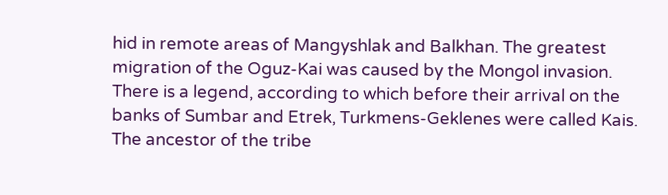hid in remote areas of Mangyshlak and Balkhan. The greatest migration of the Oguz-Kai was caused by the Mongol invasion. There is a legend, according to which before their arrival on the banks of Sumbar and Etrek, Turkmens-Geklenes were called Kais. The ancestor of the tribe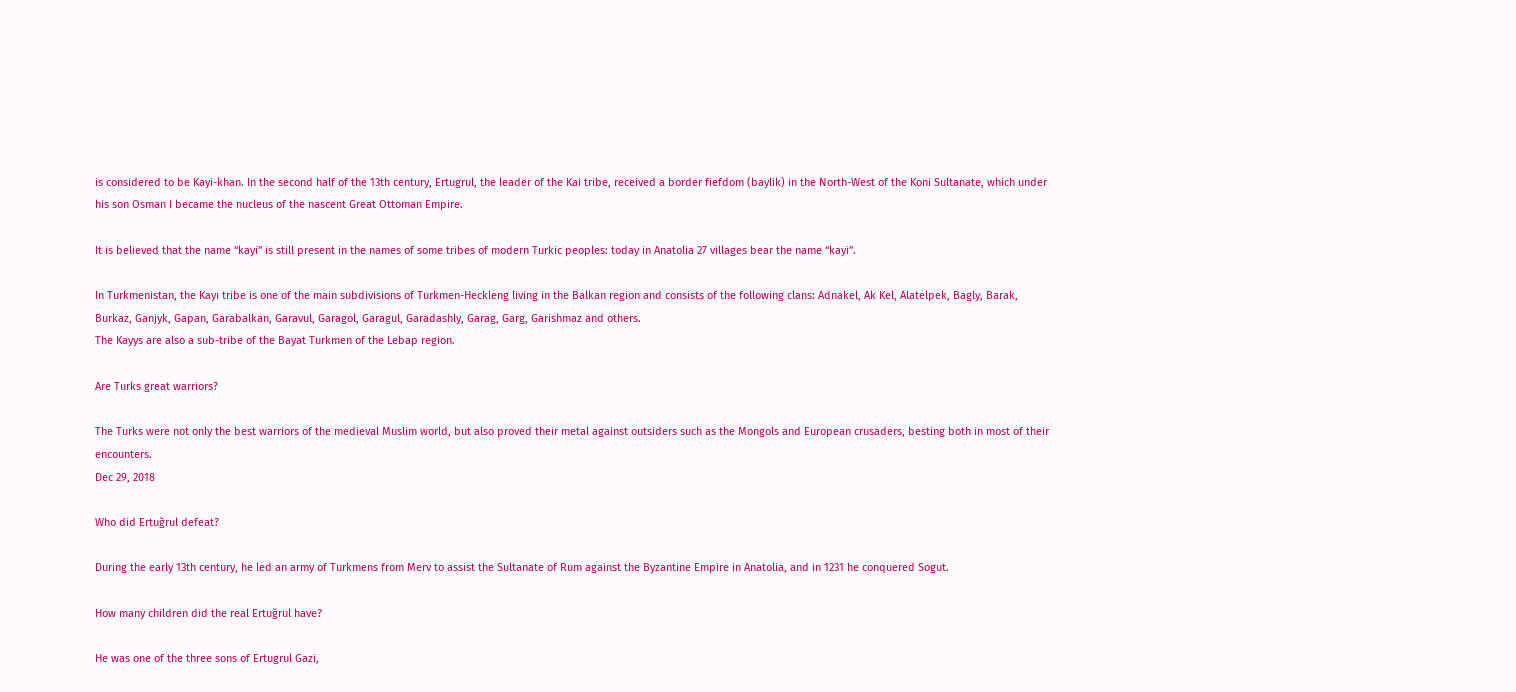is considered to be Kayi-khan. In the second half of the 13th century, Ertugrul, the leader of the Kai tribe, received a border fiefdom (baylik) in the North-West of the Koni Sultanate, which under his son Osman I became the nucleus of the nascent Great Ottoman Empire.

It is believed that the name “kayi” is still present in the names of some tribes of modern Turkic peoples: today in Anatolia 27 villages bear the name “kayi”.

In Turkmenistan, the Kayı tribe is one of the main subdivisions of Turkmen-Heckleng living in the Balkan region and consists of the following clans: Adnakel, Ak Kel, Alatelpek, Bagly, Barak, Burkaz, Ganjyk, Gapan, Garabalkan, Garavul, Garagol, Garagul, Garadashly, Garag, Garg, Garishmaz and others.
The Kayys are also a sub-tribe of the Bayat Turkmen of the Lebap region.

Are Turks great warriors?

The Turks were not only the best warriors of the medieval Muslim world, but also proved their metal against outsiders such as the Mongols and European crusaders, besting both in most of their encounters.
Dec 29, 2018

Who did Ertuğrul defeat?

During the early 13th century, he led an army of Turkmens from Merv to assist the Sultanate of Rum against the Byzantine Empire in Anatolia, and in 1231 he conquered Sogut.

How many children did the real Ertuğrul have?

He was one of the three sons of Ertugrul Gazi,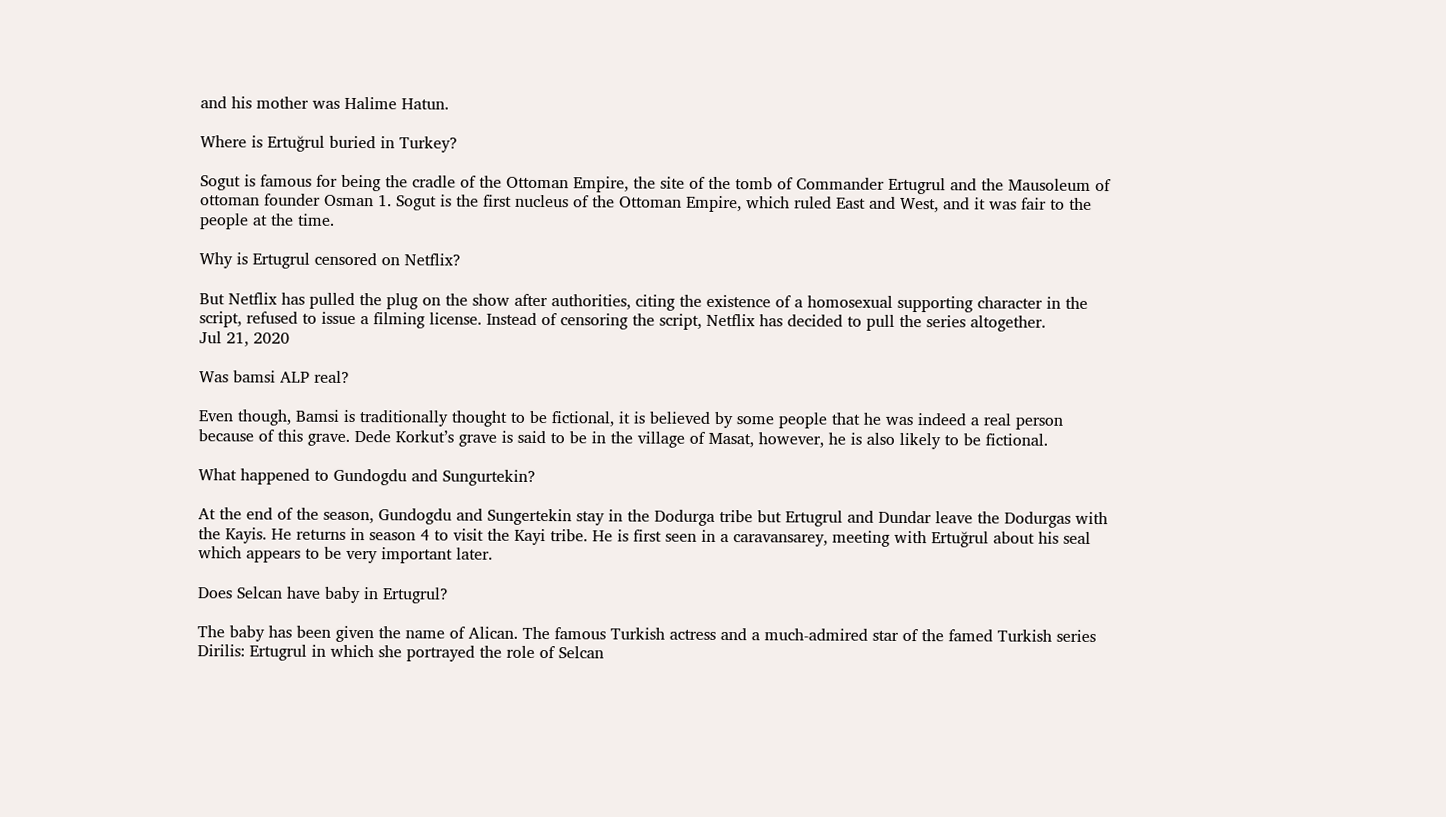and his mother was Halime Hatun.

Where is Ertuğrul buried in Turkey?

Sogut is famous for being the cradle of the Ottoman Empire, the site of the tomb of Commander Ertugrul and the Mausoleum of ottoman founder Osman 1. Sogut is the first nucleus of the Ottoman Empire, which ruled East and West, and it was fair to the people at the time.

Why is Ertugrul censored on Netflix?

But Netflix has pulled the plug on the show after authorities, citing the existence of a homosexual supporting character in the script, refused to issue a filming license. Instead of censoring the script, Netflix has decided to pull the series altogether.
Jul 21, 2020

Was bamsi ALP real?

Even though, Bamsi is traditionally thought to be fictional, it is believed by some people that he was indeed a real person because of this grave. Dede Korkut’s grave is said to be in the village of Masat, however, he is also likely to be fictional.

What happened to Gundogdu and Sungurtekin?

At the end of the season, Gundogdu and Sungertekin stay in the Dodurga tribe but Ertugrul and Dundar leave the Dodurgas with the Kayis. He returns in season 4 to visit the Kayi tribe. He is first seen in a caravansarey, meeting with Ertuğrul about his seal which appears to be very important later.

Does Selcan have baby in Ertugrul?

The baby has been given the name of Alican. The famous Turkish actress and a much-admired star of the famed Turkish series Dirilis: Ertugrul in which she portrayed the role of Selcan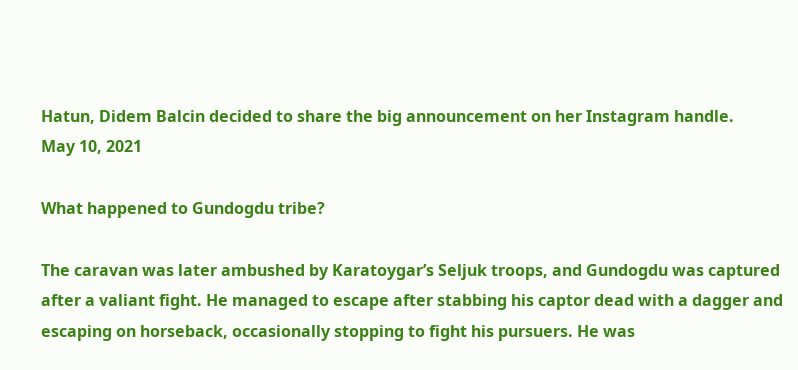Hatun, Didem Balcin decided to share the big announcement on her Instagram handle.
May 10, 2021

What happened to Gundogdu tribe?

The caravan was later ambushed by Karatoygar’s Seljuk troops, and Gundogdu was captured after a valiant fight. He managed to escape after stabbing his captor dead with a dagger and escaping on horseback, occasionally stopping to fight his pursuers. He was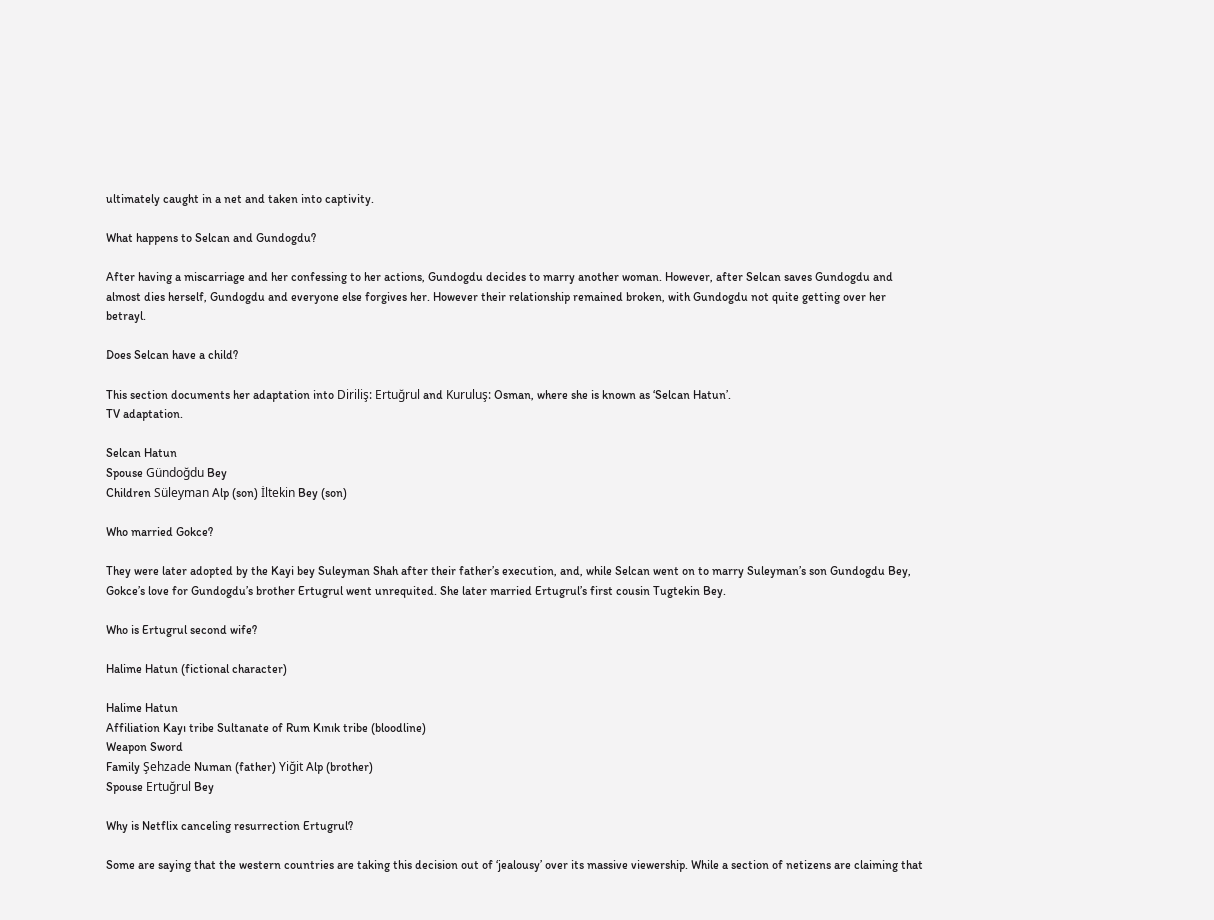ultimately caught in a net and taken into captivity.

What happens to Selcan and Gundogdu?

After having a miscarriage and her confessing to her actions, Gundogdu decides to marry another woman. However, after Selcan saves Gundogdu and almost dies herself, Gundogdu and everyone else forgives her. However their relationship remained broken, with Gundogdu not quite getting over her betrayl.

Does Selcan have a child?

This section documents her adaptation into Diriliş: Ertuğrul and Kuruluş: Osman, where she is known as ‘Selcan Hatun’.
TV adaptation.

Selcan Hatun
Spouse Gündoğdu Bey
Children Süleyman Alp (son) İltekin Bey (son)

Who married Gokce?

They were later adopted by the Kayi bey Suleyman Shah after their father’s execution, and, while Selcan went on to marry Suleyman’s son Gundogdu Bey, Gokce’s love for Gundogdu’s brother Ertugrul went unrequited. She later married Ertugrul’s first cousin Tugtekin Bey.

Who is Ertugrul second wife?

Halime Hatun (fictional character)

Halime Hatun
Affiliation Kayı tribe Sultanate of Rum Kınık tribe (bloodline)
Weapon Sword
Family Şehzade Numan (father) Yiğit Alp (brother)
Spouse Ertuğrul Bey

Why is Netflix canceling resurrection Ertugrul?

Some are saying that the western countries are taking this decision out of ‘jealousy’ over its massive viewership. While a section of netizens are claiming that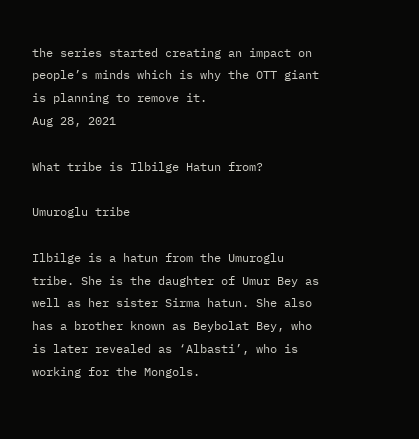the series started creating an impact on people’s minds which is why the OTT giant is planning to remove it.
Aug 28, 2021

What tribe is Ilbilge Hatun from?

Umuroglu tribe

Ilbilge is a hatun from the Umuroglu tribe. She is the daughter of Umur Bey as well as her sister Sirma hatun. She also has a brother known as Beybolat Bey, who is later revealed as ‘Albasti’, who is working for the Mongols.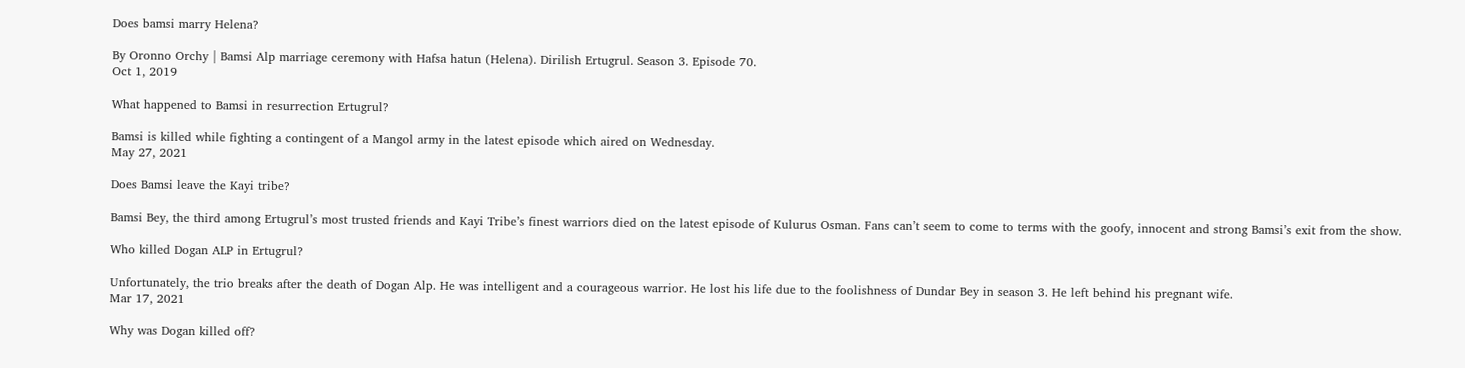Does bamsi marry Helena?

By Oronno Orchy | Bamsi Alp marriage ceremony with Hafsa hatun (Helena). Dirilish Ertugrul. Season 3. Episode 70.
Oct 1, 2019

What happened to Bamsi in resurrection Ertugrul?

Bamsi is killed while fighting a contingent of a Mangol army in the latest episode which aired on Wednesday.
May 27, 2021

Does Bamsi leave the Kayi tribe?

Bamsi Bey, the third among Ertugrul’s most trusted friends and Kayi Tribe’s finest warriors died on the latest episode of Kulurus Osman. Fans can’t seem to come to terms with the goofy, innocent and strong Bamsi’s exit from the show.

Who killed Dogan ALP in Ertugrul?

Unfortunately, the trio breaks after the death of Dogan Alp. He was intelligent and a courageous warrior. He lost his life due to the foolishness of Dundar Bey in season 3. He left behind his pregnant wife.
Mar 17, 2021

Why was Dogan killed off?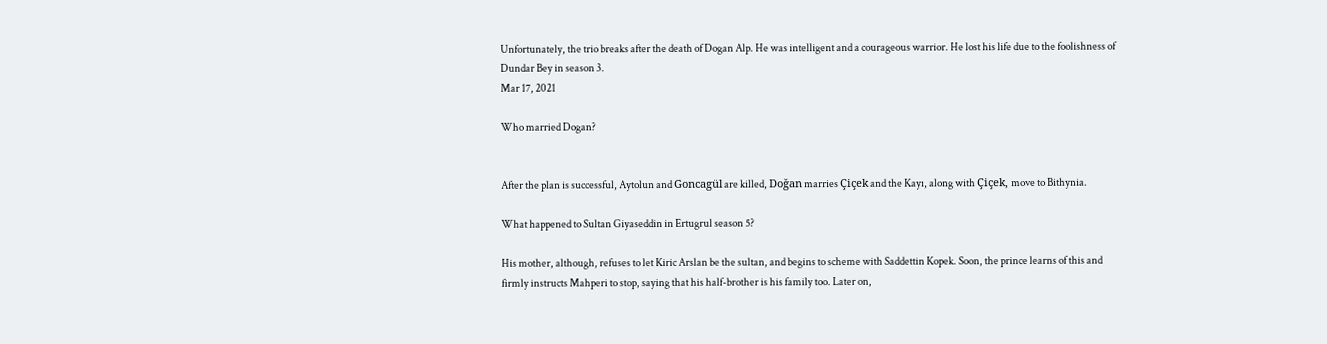Unfortunately, the trio breaks after the death of Dogan Alp. He was intelligent and a courageous warrior. He lost his life due to the foolishness of Dundar Bey in season 3.
Mar 17, 2021

Who married Dogan?


After the plan is successful, Aytolun and Goncagül are killed, Doğan marries Çiçek and the Kayı, along with Çiçek, move to Bithynia.

What happened to Sultan Giyaseddin in Ertugrul season 5?

His mother, although, refuses to let Kiric Arslan be the sultan, and begins to scheme with Saddettin Kopek. Soon, the prince learns of this and firmly instructs Mahperi to stop, saying that his half-brother is his family too. Later on,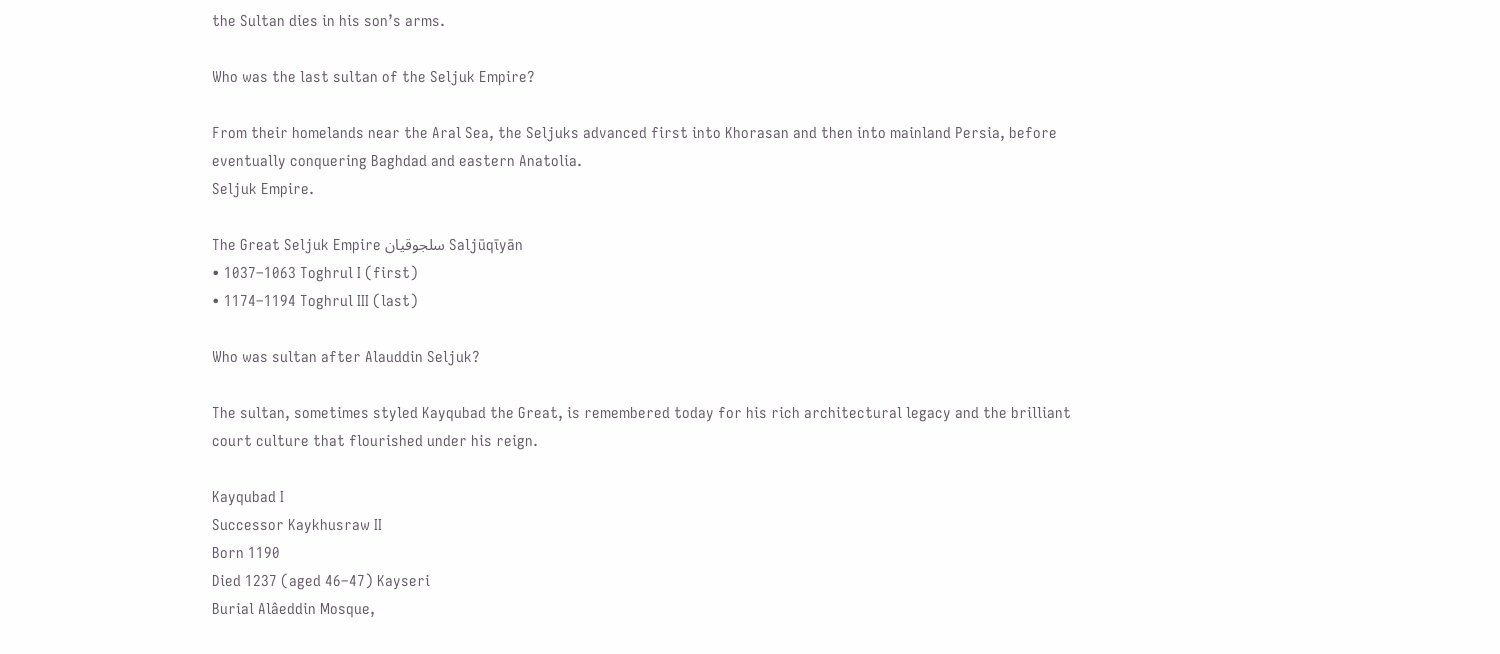the Sultan dies in his son’s arms.

Who was the last sultan of the Seljuk Empire?

From their homelands near the Aral Sea, the Seljuks advanced first into Khorasan and then into mainland Persia, before eventually conquering Baghdad and eastern Anatolia.
Seljuk Empire.

The Great Seljuk Empire سلجوقیان Saljūqīyān
• 1037–1063 Toghrul I (first)
• 1174–1194 Toghrul III (last)

Who was sultan after Alauddin Seljuk?

The sultan, sometimes styled Kayqubad the Great, is remembered today for his rich architectural legacy and the brilliant court culture that flourished under his reign.

Kayqubad I
Successor Kaykhusraw II
Born 1190
Died 1237 (aged 46–47) Kayseri
Burial Alâeddin Mosque,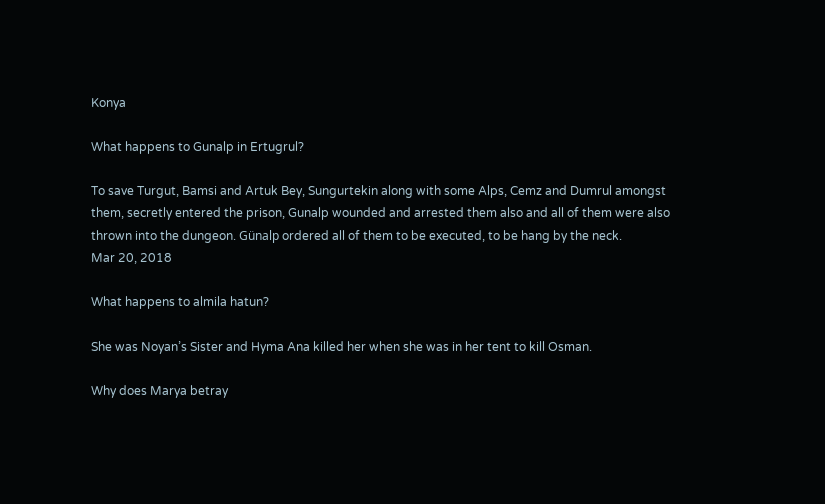Konya

What happens to Gunalp in Ertugrul?

To save Turgut, Bamsi and Artuk Bey, Sungurtekin along with some Alps, Cemz and Dumrul amongst them, secretly entered the prison, Gunalp wounded and arrested them also and all of them were also thrown into the dungeon. Günalp ordered all of them to be executed, to be hang by the neck.
Mar 20, 2018

What happens to almila hatun?

She was Noyan’s Sister and Hyma Ana killed her when she was in her tent to kill Osman.

Why does Marya betray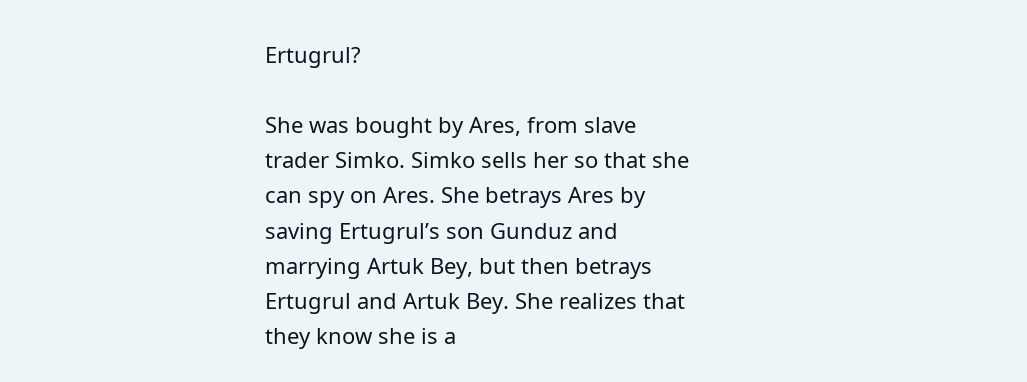Ertugrul?

She was bought by Ares, from slave trader Simko. Simko sells her so that she can spy on Ares. She betrays Ares by saving Ertugrul’s son Gunduz and marrying Artuk Bey, but then betrays Ertugrul and Artuk Bey. She realizes that they know she is a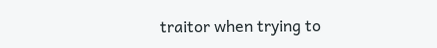traitor when trying to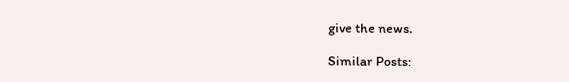give the news.

Similar Posts: